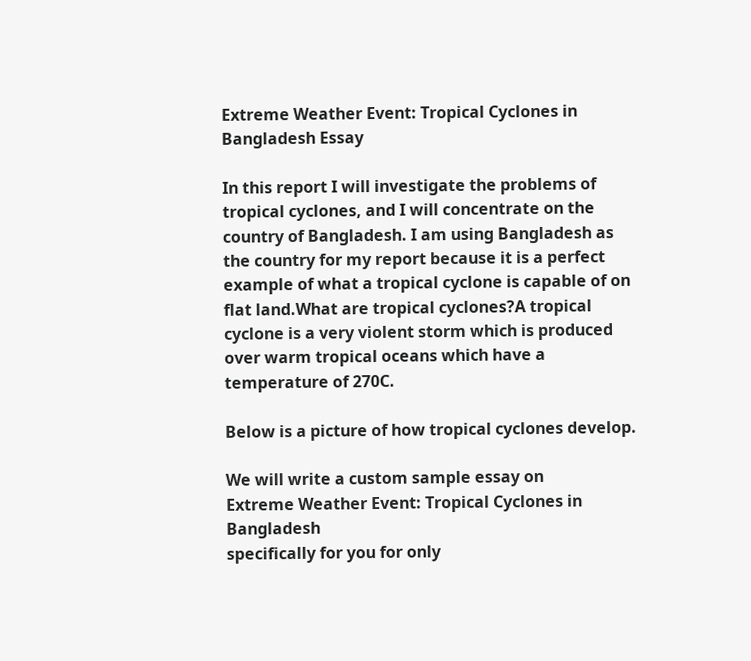Extreme Weather Event: Tropical Cyclones in Bangladesh Essay

In this report I will investigate the problems of tropical cyclones, and I will concentrate on the country of Bangladesh. I am using Bangladesh as the country for my report because it is a perfect example of what a tropical cyclone is capable of on flat land.What are tropical cyclones?A tropical cyclone is a very violent storm which is produced over warm tropical oceans which have a temperature of 270C.

Below is a picture of how tropical cyclones develop.

We will write a custom sample essay on
Extreme Weather Event: Tropical Cyclones in Bangladesh
specifically for you for only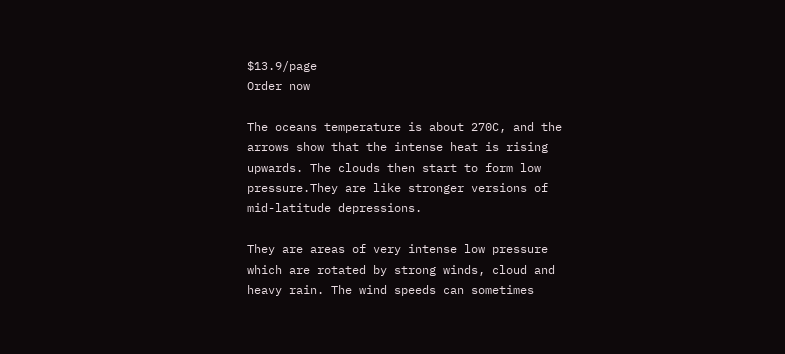$13.9/page
Order now

The oceans temperature is about 270C, and the arrows show that the intense heat is rising upwards. The clouds then start to form low pressure.They are like stronger versions of mid-latitude depressions.

They are areas of very intense low pressure which are rotated by strong winds, cloud and heavy rain. The wind speeds can sometimes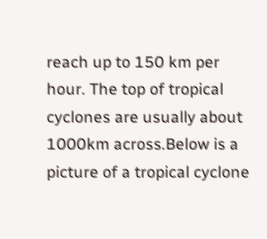reach up to 150 km per hour. The top of tropical cyclones are usually about 1000km across.Below is a picture of a tropical cyclone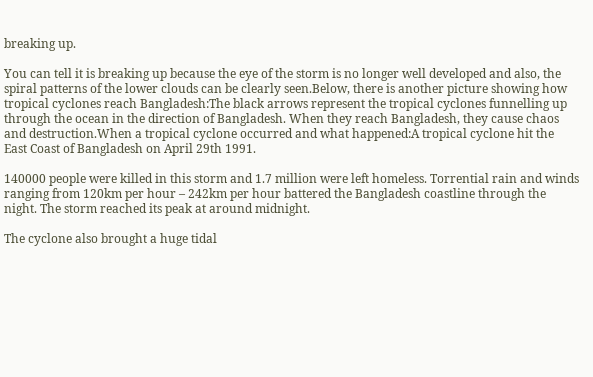breaking up.

You can tell it is breaking up because the eye of the storm is no longer well developed and also, the spiral patterns of the lower clouds can be clearly seen.Below, there is another picture showing how tropical cyclones reach Bangladesh:The black arrows represent the tropical cyclones funnelling up through the ocean in the direction of Bangladesh. When they reach Bangladesh, they cause chaos and destruction.When a tropical cyclone occurred and what happened:A tropical cyclone hit the East Coast of Bangladesh on April 29th 1991.

140000 people were killed in this storm and 1.7 million were left homeless. Torrential rain and winds ranging from 120km per hour – 242km per hour battered the Bangladesh coastline through the night. The storm reached its peak at around midnight.

The cyclone also brought a huge tidal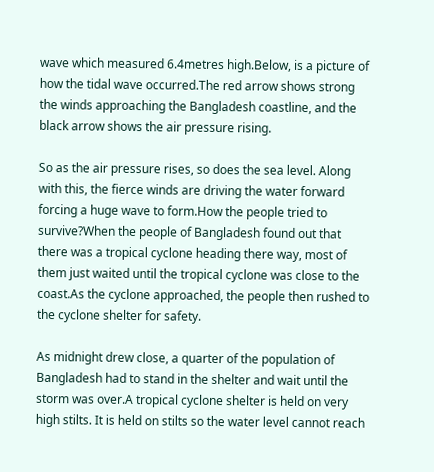wave which measured 6.4metres high.Below, is a picture of how the tidal wave occurred.The red arrow shows strong the winds approaching the Bangladesh coastline, and the black arrow shows the air pressure rising.

So as the air pressure rises, so does the sea level. Along with this, the fierce winds are driving the water forward forcing a huge wave to form.How the people tried to survive?When the people of Bangladesh found out that there was a tropical cyclone heading there way, most of them just waited until the tropical cyclone was close to the coast.As the cyclone approached, the people then rushed to the cyclone shelter for safety.

As midnight drew close, a quarter of the population of Bangladesh had to stand in the shelter and wait until the storm was over.A tropical cyclone shelter is held on very high stilts. It is held on stilts so the water level cannot reach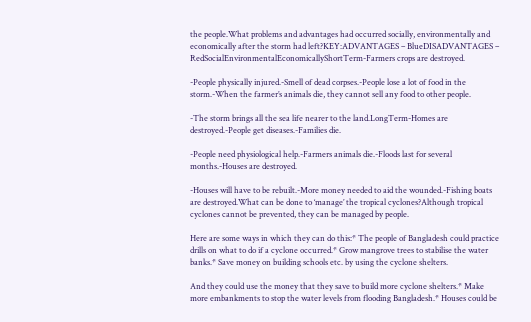the people.What problems and advantages had occurred socially, environmentally and economically after the storm had left?KEY:ADVANTAGES – BlueDISADVANTAGES – RedSocialEnvironmentalEconomicallyShortTerm-Farmers crops are destroyed.

-People physically injured.-Smell of dead corpses.-People lose a lot of food in the storm.-When the farmer’s animals die, they cannot sell any food to other people.

-The storm brings all the sea life nearer to the land.LongTerm-Homes are destroyed.-People get diseases.-Families die.

-People need physiological help.-Farmers animals die.-Floods last for several months.-Houses are destroyed.

-Houses will have to be rebuilt.-More money needed to aid the wounded.-Fishing boats are destroyed.What can be done to ‘manage’ the tropical cyclones?Although tropical cyclones cannot be prevented, they can be managed by people.

Here are some ways in which they can do this:* The people of Bangladesh could practice drills on what to do if a cyclone occurred.* Grow mangrove trees to stabilise the water banks.* Save money on building schools etc. by using the cyclone shelters.

And they could use the money that they save to build more cyclone shelters.* Make more embankments to stop the water levels from flooding Bangladesh.* Houses could be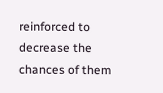reinforced to decrease the chances of them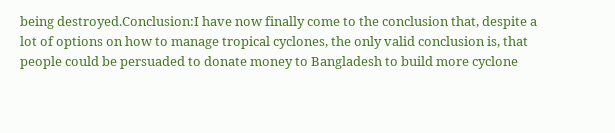being destroyed.Conclusion:I have now finally come to the conclusion that, despite a lot of options on how to manage tropical cyclones, the only valid conclusion is, that people could be persuaded to donate money to Bangladesh to build more cyclone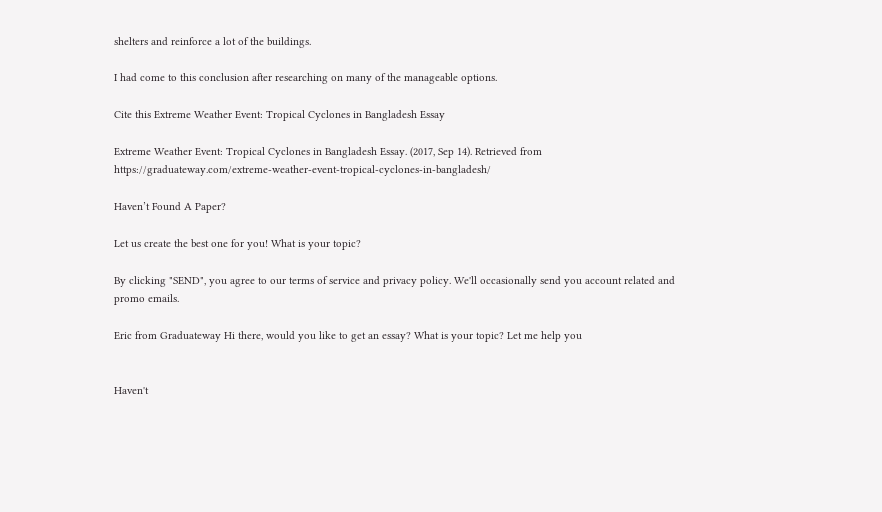shelters and reinforce a lot of the buildings.

I had come to this conclusion after researching on many of the manageable options.

Cite this Extreme Weather Event: Tropical Cyclones in Bangladesh Essay

Extreme Weather Event: Tropical Cyclones in Bangladesh Essay. (2017, Sep 14). Retrieved from https://graduateway.com/extreme-weather-event-tropical-cyclones-in-bangladesh/

Haven’t Found A Paper?

Let us create the best one for you! What is your topic?

By clicking "SEND", you agree to our terms of service and privacy policy. We'll occasionally send you account related and promo emails.

Eric from Graduateway Hi there, would you like to get an essay? What is your topic? Let me help you


Haven't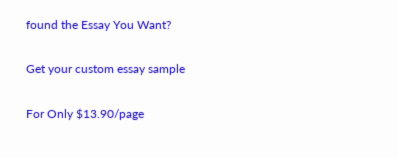found the Essay You Want?

Get your custom essay sample

For Only $13.90/page